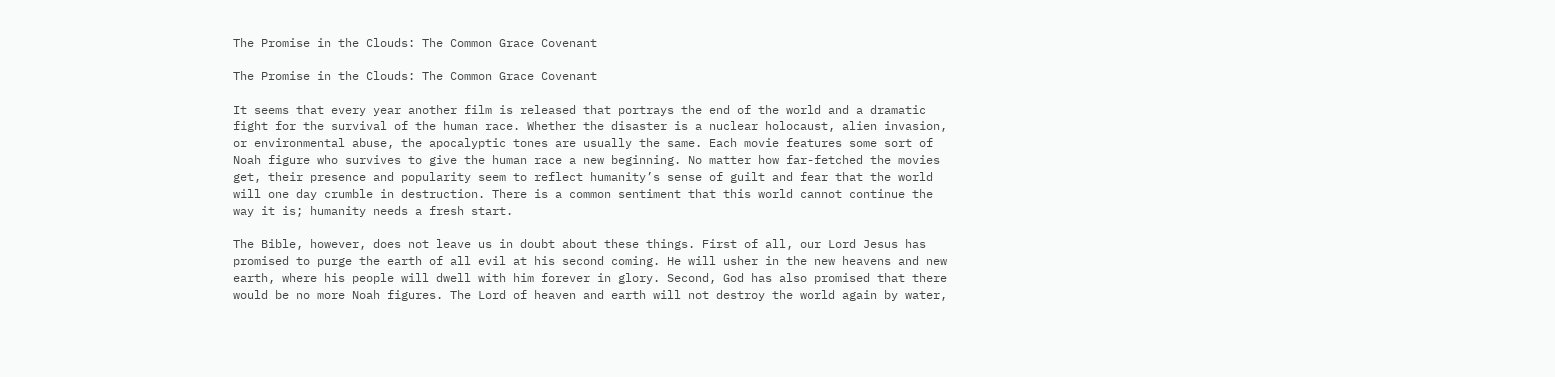The Promise in the Clouds: The Common Grace Covenant

The Promise in the Clouds: The Common Grace Covenant

It seems that every year another film is released that portrays the end of the world and a dramatic fight for the survival of the human race. Whether the disaster is a nuclear holocaust, alien invasion, or environmental abuse, the apocalyptic tones are usually the same. Each movie features some sort of Noah figure who survives to give the human race a new beginning. No matter how far-fetched the movies get, their presence and popularity seem to reflect humanity’s sense of guilt and fear that the world will one day crumble in destruction. There is a common sentiment that this world cannot continue the way it is; humanity needs a fresh start.

The Bible, however, does not leave us in doubt about these things. First of all, our Lord Jesus has promised to purge the earth of all evil at his second coming. He will usher in the new heavens and new earth, where his people will dwell with him forever in glory. Second, God has also promised that there would be no more Noah figures. The Lord of heaven and earth will not destroy the world again by water,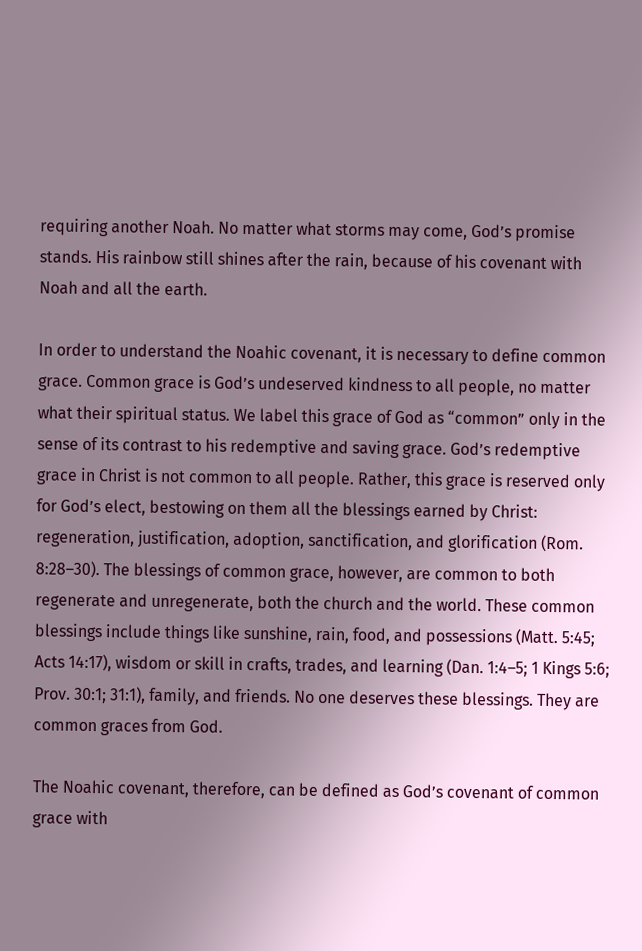requiring another Noah. No matter what storms may come, God’s promise stands. His rainbow still shines after the rain, because of his covenant with Noah and all the earth.

In order to understand the Noahic covenant, it is necessary to define common grace. Common grace is God’s undeserved kindness to all people, no matter what their spiritual status. We label this grace of God as “common” only in the sense of its contrast to his redemptive and saving grace. God’s redemptive grace in Christ is not common to all people. Rather, this grace is reserved only for God’s elect, bestowing on them all the blessings earned by Christ: regeneration, justification, adoption, sanctification, and glorification (Rom. 8:28–30). The blessings of common grace, however, are common to both regenerate and unregenerate, both the church and the world. These common blessings include things like sunshine, rain, food, and possessions (Matt. 5:45; Acts 14:17), wisdom or skill in crafts, trades, and learning (Dan. 1:4–5; 1 Kings 5:6; Prov. 30:1; 31:1), family, and friends. No one deserves these blessings. They are common graces from God.

The Noahic covenant, therefore, can be defined as God’s covenant of common grace with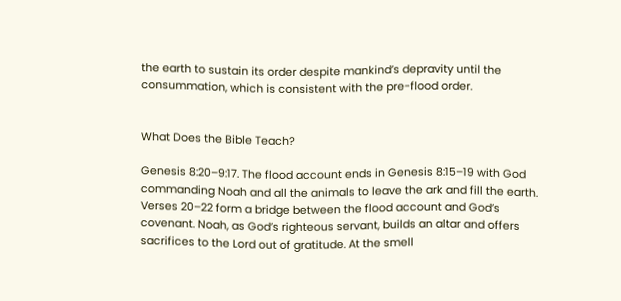the earth to sustain its order despite mankind’s depravity until the consummation, which is consistent with the pre-flood order.


What Does the Bible Teach?

Genesis 8:20–9:17. The flood account ends in Genesis 8:15–19 with God commanding Noah and all the animals to leave the ark and fill the earth. Verses 20–22 form a bridge between the flood account and God’s covenant. Noah, as God’s righteous servant, builds an altar and offers sacrifices to the Lord out of gratitude. At the smell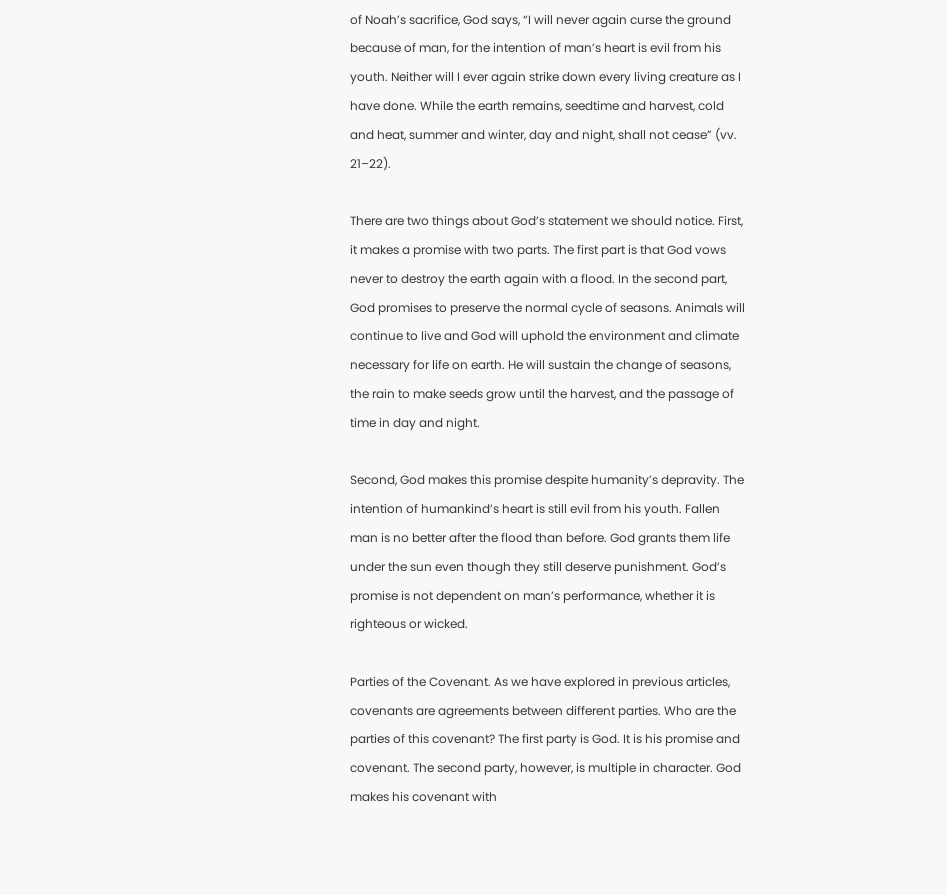of Noah’s sacrifice, God says, “I will never again curse the ground because of man, for the intention of man’s heart is evil from his youth. Neither will I ever again strike down every living creature as I have done. While the earth remains, seedtime and harvest, cold and heat, summer and winter, day and night, shall not cease” (vv. 21–22).

There are two things about God’s statement we should notice. First, it makes a promise with two parts. The first part is that God vows never to destroy the earth again with a flood. In the second part, God promises to preserve the normal cycle of seasons. Animals will continue to live and God will uphold the environment and climate necessary for life on earth. He will sustain the change of seasons, the rain to make seeds grow until the harvest, and the passage of time in day and night.

Second, God makes this promise despite humanity’s depravity. The intention of humankind’s heart is still evil from his youth. Fallen man is no better after the flood than before. God grants them life under the sun even though they still deserve punishment. God’s promise is not dependent on man’s performance, whether it is righteous or wicked.

Parties of the Covenant. As we have explored in previous articles, covenants are agreements between different parties. Who are the parties of this covenant? The first party is God. It is his promise and covenant. The second party, however, is multiple in character. God makes his covenant with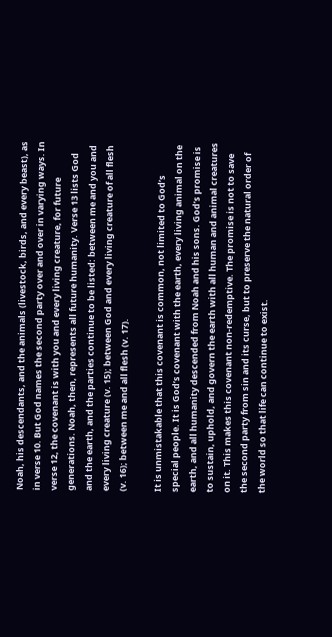Noah, his descendants, and the animals (livestock, birds, and every beast), as in verse 10. But God names the second party over and over in varying ways. In verse 12, the covenant is with you and every living creature, for future generations. Noah, then, represents all future humanity. Verse 13 lists God and the earth, and the parties continue to be listed: between me and you and every living creature (v. 15); between God and every living creature of all flesh (v. 16); between me and all flesh (v. 17).

It is unmistakable that this covenant is common, not limited to God’s special people. It is God’s covenant with the earth, every living animal on the earth, and all humanity descended from Noah and his sons. God’s promise is to sustain, uphold, and govern the earth with all human and animal creatures on it. This makes this covenant non-redemptive. The promise is not to save the second party from sin and its curse, but to preserve the natural order of the world so that life can continue to exist.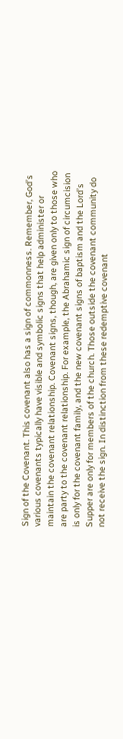Sign of the Covenant. This covenant also has a sign of commonness. Remember, God’s various covenants typically have visible and symbolic signs that help administer or maintain the covenant relationship. Covenant signs, though, are given only to those who are party to the covenant relationship. For example, the Abrahamic sign of circumcision is only for the covenant family, and the new covenant signs of baptism and the Lord’s Supper are only for members of the church. Those outside the covenant community do not receive the sign. In distinction from these redemptive covenant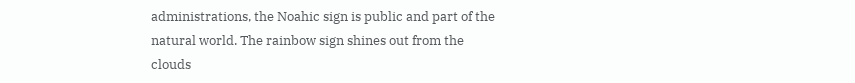administrations, the Noahic sign is public and part of the natural world. The rainbow sign shines out from the clouds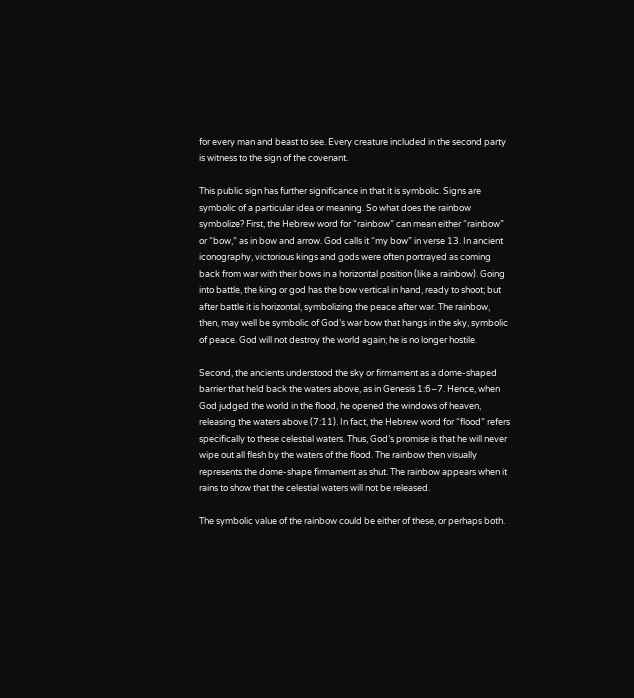for every man and beast to see. Every creature included in the second party is witness to the sign of the covenant.

This public sign has further significance in that it is symbolic. Signs are symbolic of a particular idea or meaning. So what does the rainbow symbolize? First, the Hebrew word for “rainbow” can mean either “rainbow” or “bow,” as in bow and arrow. God calls it “my bow” in verse 13. In ancient iconography, victorious kings and gods were often portrayed as coming back from war with their bows in a horizontal position (like a rainbow). Going into battle, the king or god has the bow vertical in hand, ready to shoot; but after battle it is horizontal, symbolizing the peace after war. The rainbow, then, may well be symbolic of God’s war bow that hangs in the sky, symbolic of peace. God will not destroy the world again; he is no longer hostile.

Second, the ancients understood the sky or firmament as a dome-shaped barrier that held back the waters above, as in Genesis 1:6–7. Hence, when God judged the world in the flood, he opened the windows of heaven, releasing the waters above (7:11). In fact, the Hebrew word for “flood” refers specifically to these celestial waters. Thus, God’s promise is that he will never wipe out all flesh by the waters of the flood. The rainbow then visually represents the dome-shape firmament as shut. The rainbow appears when it rains to show that the celestial waters will not be released.

The symbolic value of the rainbow could be either of these, or perhaps both.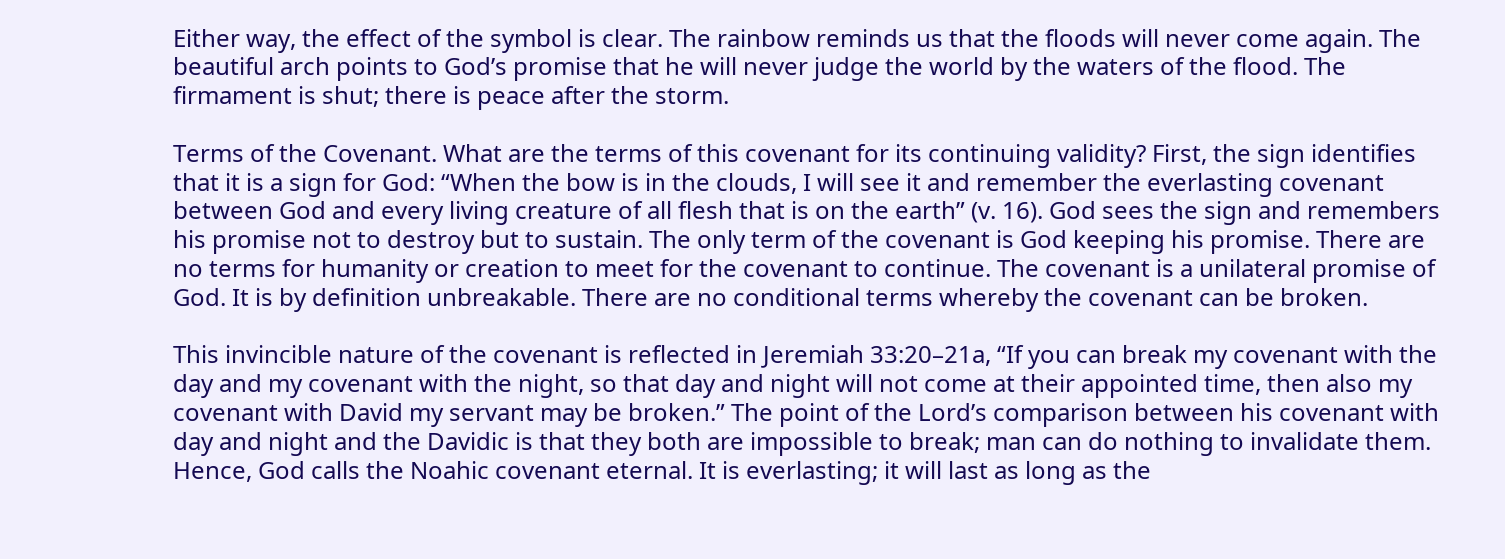Either way, the effect of the symbol is clear. The rainbow reminds us that the floods will never come again. The beautiful arch points to God’s promise that he will never judge the world by the waters of the flood. The firmament is shut; there is peace after the storm.

Terms of the Covenant. What are the terms of this covenant for its continuing validity? First, the sign identifies that it is a sign for God: “When the bow is in the clouds, I will see it and remember the everlasting covenant between God and every living creature of all flesh that is on the earth” (v. 16). God sees the sign and remembers his promise not to destroy but to sustain. The only term of the covenant is God keeping his promise. There are no terms for humanity or creation to meet for the covenant to continue. The covenant is a unilateral promise of God. It is by definition unbreakable. There are no conditional terms whereby the covenant can be broken.

This invincible nature of the covenant is reflected in Jeremiah 33:20–21a, “If you can break my covenant with the day and my covenant with the night, so that day and night will not come at their appointed time, then also my covenant with David my servant may be broken.” The point of the Lord’s comparison between his covenant with day and night and the Davidic is that they both are impossible to break; man can do nothing to invalidate them. Hence, God calls the Noahic covenant eternal. It is everlasting; it will last as long as the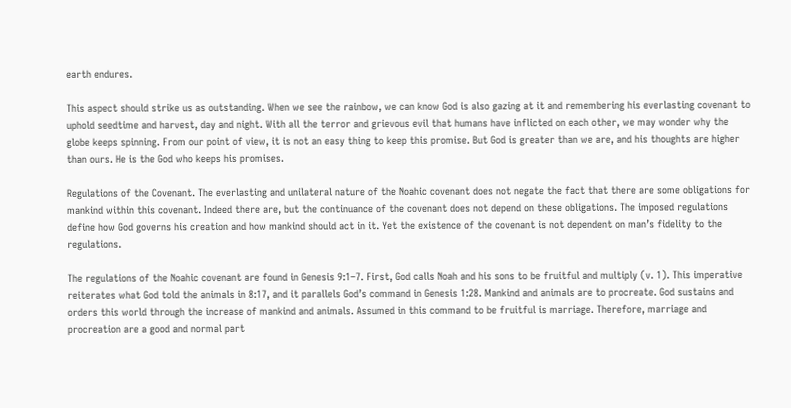earth endures.

This aspect should strike us as outstanding. When we see the rainbow, we can know God is also gazing at it and remembering his everlasting covenant to uphold seedtime and harvest, day and night. With all the terror and grievous evil that humans have inflicted on each other, we may wonder why the globe keeps spinning. From our point of view, it is not an easy thing to keep this promise. But God is greater than we are, and his thoughts are higher than ours. He is the God who keeps his promises.

Regulations of the Covenant. The everlasting and unilateral nature of the Noahic covenant does not negate the fact that there are some obligations for mankind within this covenant. Indeed there are, but the continuance of the covenant does not depend on these obligations. The imposed regulations define how God governs his creation and how mankind should act in it. Yet the existence of the covenant is not dependent on man’s fidelity to the regulations.

The regulations of the Noahic covenant are found in Genesis 9:1–7. First, God calls Noah and his sons to be fruitful and multiply (v. 1). This imperative reiterates what God told the animals in 8:17, and it parallels God’s command in Genesis 1:28. Mankind and animals are to procreate. God sustains and orders this world through the increase of mankind and animals. Assumed in this command to be fruitful is marriage. Therefore, marriage and procreation are a good and normal part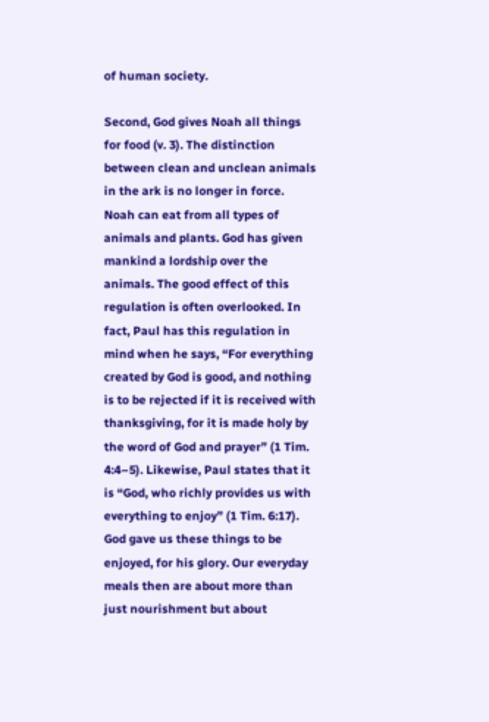of human society.

Second, God gives Noah all things for food (v. 3). The distinction between clean and unclean animals in the ark is no longer in force. Noah can eat from all types of animals and plants. God has given mankind a lordship over the animals. The good effect of this regulation is often overlooked. In fact, Paul has this regulation in mind when he says, “For everything created by God is good, and nothing is to be rejected if it is received with thanksgiving, for it is made holy by the word of God and prayer” (1 Tim. 4:4–5). Likewise, Paul states that it is “God, who richly provides us with everything to enjoy” (1 Tim. 6:17). God gave us these things to be enjoyed, for his glory. Our everyday meals then are about more than just nourishment but about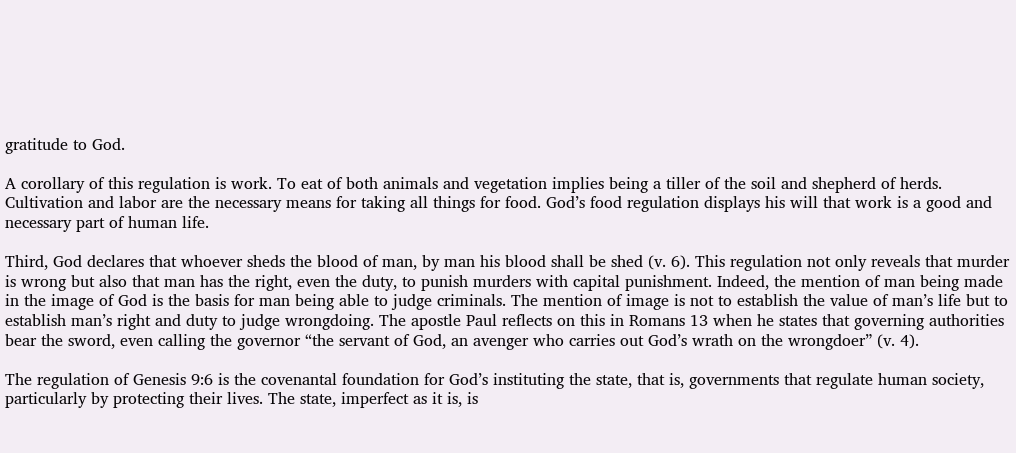gratitude to God.

A corollary of this regulation is work. To eat of both animals and vegetation implies being a tiller of the soil and shepherd of herds. Cultivation and labor are the necessary means for taking all things for food. God’s food regulation displays his will that work is a good and necessary part of human life.

Third, God declares that whoever sheds the blood of man, by man his blood shall be shed (v. 6). This regulation not only reveals that murder is wrong but also that man has the right, even the duty, to punish murders with capital punishment. Indeed, the mention of man being made in the image of God is the basis for man being able to judge criminals. The mention of image is not to establish the value of man’s life but to establish man’s right and duty to judge wrongdoing. The apostle Paul reflects on this in Romans 13 when he states that governing authorities bear the sword, even calling the governor “the servant of God, an avenger who carries out God’s wrath on the wrongdoer” (v. 4).

The regulation of Genesis 9:6 is the covenantal foundation for God’s instituting the state, that is, governments that regulate human society, particularly by protecting their lives. The state, imperfect as it is, is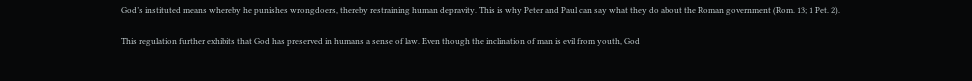God’s instituted means whereby he punishes wrongdoers, thereby restraining human depravity. This is why Peter and Paul can say what they do about the Roman government (Rom. 13; 1 Pet. 2).

This regulation further exhibits that God has preserved in humans a sense of law. Even though the inclination of man is evil from youth, God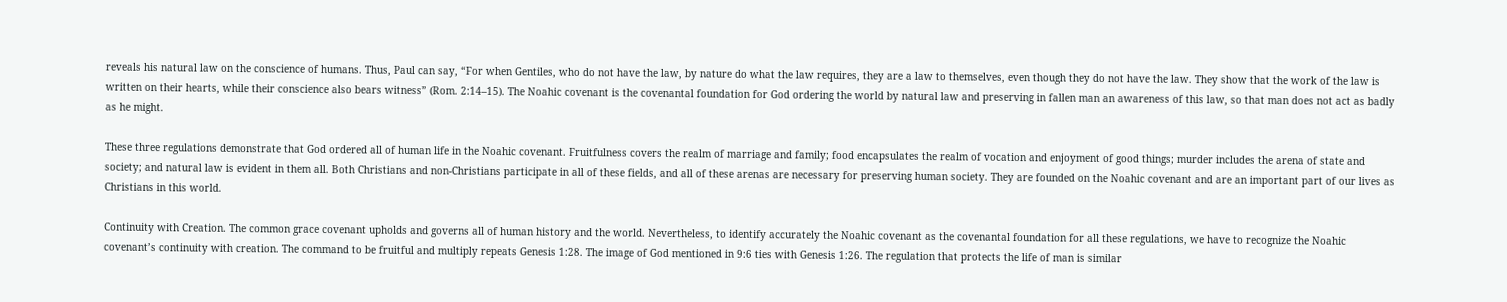reveals his natural law on the conscience of humans. Thus, Paul can say, “For when Gentiles, who do not have the law, by nature do what the law requires, they are a law to themselves, even though they do not have the law. They show that the work of the law is written on their hearts, while their conscience also bears witness” (Rom. 2:14–15). The Noahic covenant is the covenantal foundation for God ordering the world by natural law and preserving in fallen man an awareness of this law, so that man does not act as badly as he might.

These three regulations demonstrate that God ordered all of human life in the Noahic covenant. Fruitfulness covers the realm of marriage and family; food encapsulates the realm of vocation and enjoyment of good things; murder includes the arena of state and society; and natural law is evident in them all. Both Christians and non-Christians participate in all of these fields, and all of these arenas are necessary for preserving human society. They are founded on the Noahic covenant and are an important part of our lives as Christians in this world.

Continuity with Creation. The common grace covenant upholds and governs all of human history and the world. Nevertheless, to identify accurately the Noahic covenant as the covenantal foundation for all these regulations, we have to recognize the Noahic covenant’s continuity with creation. The command to be fruitful and multiply repeats Genesis 1:28. The image of God mentioned in 9:6 ties with Genesis 1:26. The regulation that protects the life of man is similar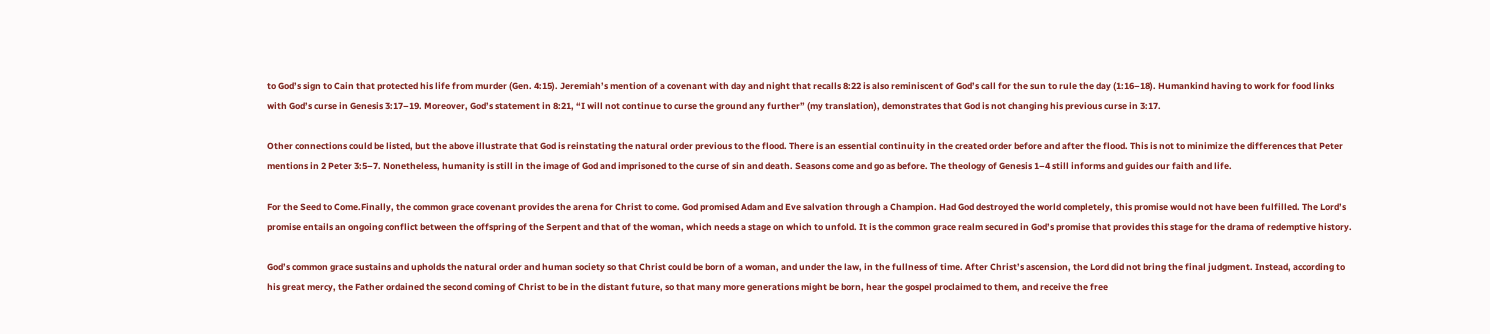to God’s sign to Cain that protected his life from murder (Gen. 4:15). Jeremiah’s mention of a covenant with day and night that recalls 8:22 is also reminiscent of God’s call for the sun to rule the day (1:16–18). Humankind having to work for food links with God’s curse in Genesis 3:17–19. Moreover, God’s statement in 8:21, “I will not continue to curse the ground any further” (my translation), demonstrates that God is not changing his previous curse in 3:17.

Other connections could be listed, but the above illustrate that God is reinstating the natural order previous to the flood. There is an essential continuity in the created order before and after the flood. This is not to minimize the differences that Peter mentions in 2 Peter 3:5–7. Nonetheless, humanity is still in the image of God and imprisoned to the curse of sin and death. Seasons come and go as before. The theology of Genesis 1–4 still informs and guides our faith and life.

For the Seed to Come.Finally, the common grace covenant provides the arena for Christ to come. God promised Adam and Eve salvation through a Champion. Had God destroyed the world completely, this promise would not have been fulfilled. The Lord’s promise entails an ongoing conflict between the offspring of the Serpent and that of the woman, which needs a stage on which to unfold. It is the common grace realm secured in God’s promise that provides this stage for the drama of redemptive history.

God’s common grace sustains and upholds the natural order and human society so that Christ could be born of a woman, and under the law, in the fullness of time. After Christ’s ascension, the Lord did not bring the final judgment. Instead, according to his great mercy, the Father ordained the second coming of Christ to be in the distant future, so that many more generations might be born, hear the gospel proclaimed to them, and receive the free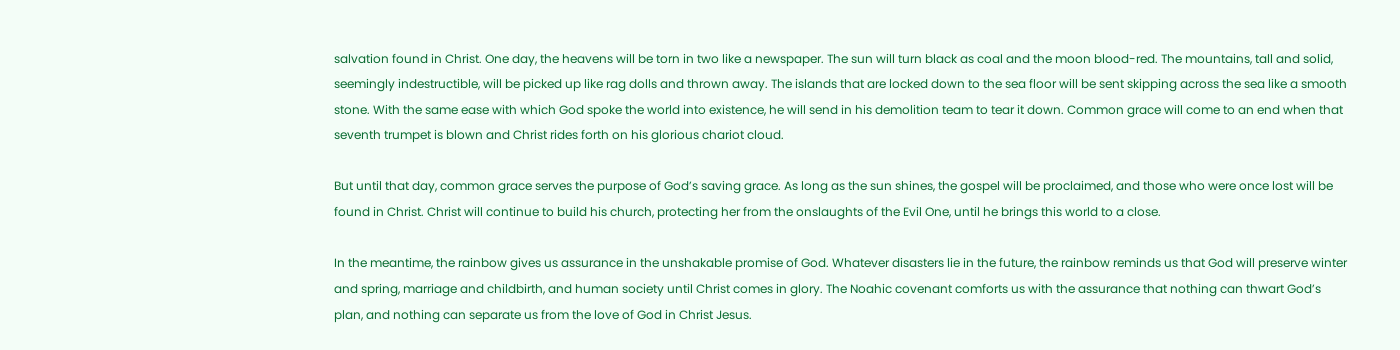salvation found in Christ. One day, the heavens will be torn in two like a newspaper. The sun will turn black as coal and the moon blood-red. The mountains, tall and solid, seemingly indestructible, will be picked up like rag dolls and thrown away. The islands that are locked down to the sea floor will be sent skipping across the sea like a smooth stone. With the same ease with which God spoke the world into existence, he will send in his demolition team to tear it down. Common grace will come to an end when that seventh trumpet is blown and Christ rides forth on his glorious chariot cloud.

But until that day, common grace serves the purpose of God’s saving grace. As long as the sun shines, the gospel will be proclaimed, and those who were once lost will be found in Christ. Christ will continue to build his church, protecting her from the onslaughts of the Evil One, until he brings this world to a close.

In the meantime, the rainbow gives us assurance in the unshakable promise of God. Whatever disasters lie in the future, the rainbow reminds us that God will preserve winter and spring, marriage and childbirth, and human society until Christ comes in glory. The Noahic covenant comforts us with the assurance that nothing can thwart God’s plan, and nothing can separate us from the love of God in Christ Jesus.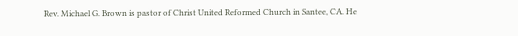Rev. Michael G. Brown is pastor of Christ United Reformed Church in Santee, CA. He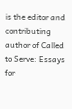is the editor and contributing author of Called to Serve: Essays for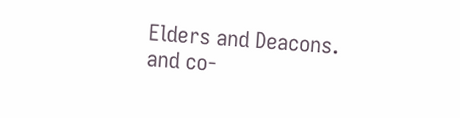Elders and Deacons. and co-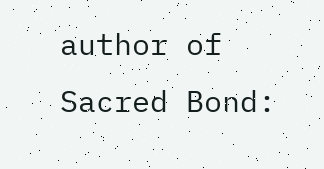author of Sacred Bond: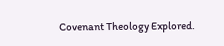Covenant Theology Explored.